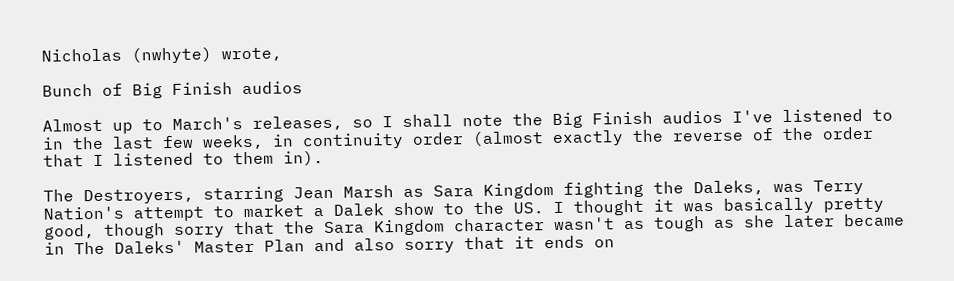Nicholas (nwhyte) wrote,

Bunch of Big Finish audios

Almost up to March's releases, so I shall note the Big Finish audios I've listened to in the last few weeks, in continuity order (almost exactly the reverse of the order that I listened to them in).

The Destroyers, starring Jean Marsh as Sara Kingdom fighting the Daleks, was Terry Nation's attempt to market a Dalek show to the US. I thought it was basically pretty good, though sorry that the Sara Kingdom character wasn't as tough as she later became in The Daleks' Master Plan and also sorry that it ends on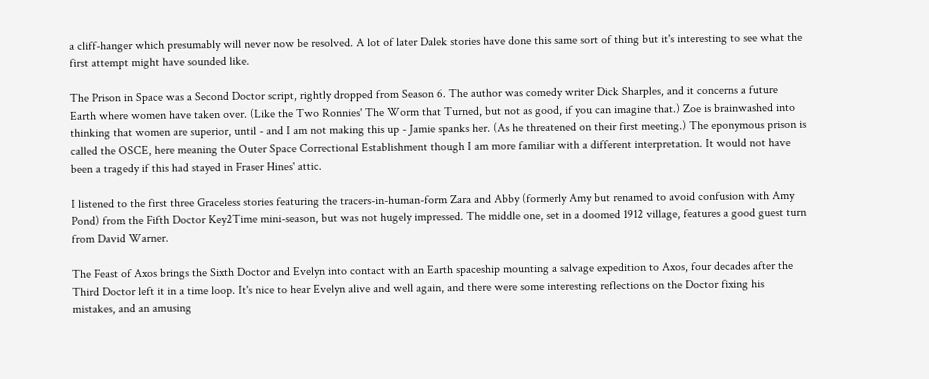a cliff-hanger which presumably will never now be resolved. A lot of later Dalek stories have done this same sort of thing but it's interesting to see what the first attempt might have sounded like.

The Prison in Space was a Second Doctor script, rightly dropped from Season 6. The author was comedy writer Dick Sharples, and it concerns a future Earth where women have taken over. (Like the Two Ronnies' The Worm that Turned, but not as good, if you can imagine that.) Zoe is brainwashed into thinking that women are superior, until - and I am not making this up - Jamie spanks her. (As he threatened on their first meeting.) The eponymous prison is called the OSCE, here meaning the Outer Space Correctional Establishment though I am more familiar with a different interpretation. It would not have been a tragedy if this had stayed in Fraser Hines' attic.

I listened to the first three Graceless stories featuring the tracers-in-human-form Zara and Abby (formerly Amy but renamed to avoid confusion with Amy Pond) from the Fifth Doctor Key2Time mini-season, but was not hugely impressed. The middle one, set in a doomed 1912 village, features a good guest turn from David Warner.

The Feast of Axos brings the Sixth Doctor and Evelyn into contact with an Earth spaceship mounting a salvage expedition to Axos, four decades after the Third Doctor left it in a time loop. It's nice to hear Evelyn alive and well again, and there were some interesting reflections on the Doctor fixing his mistakes, and an amusing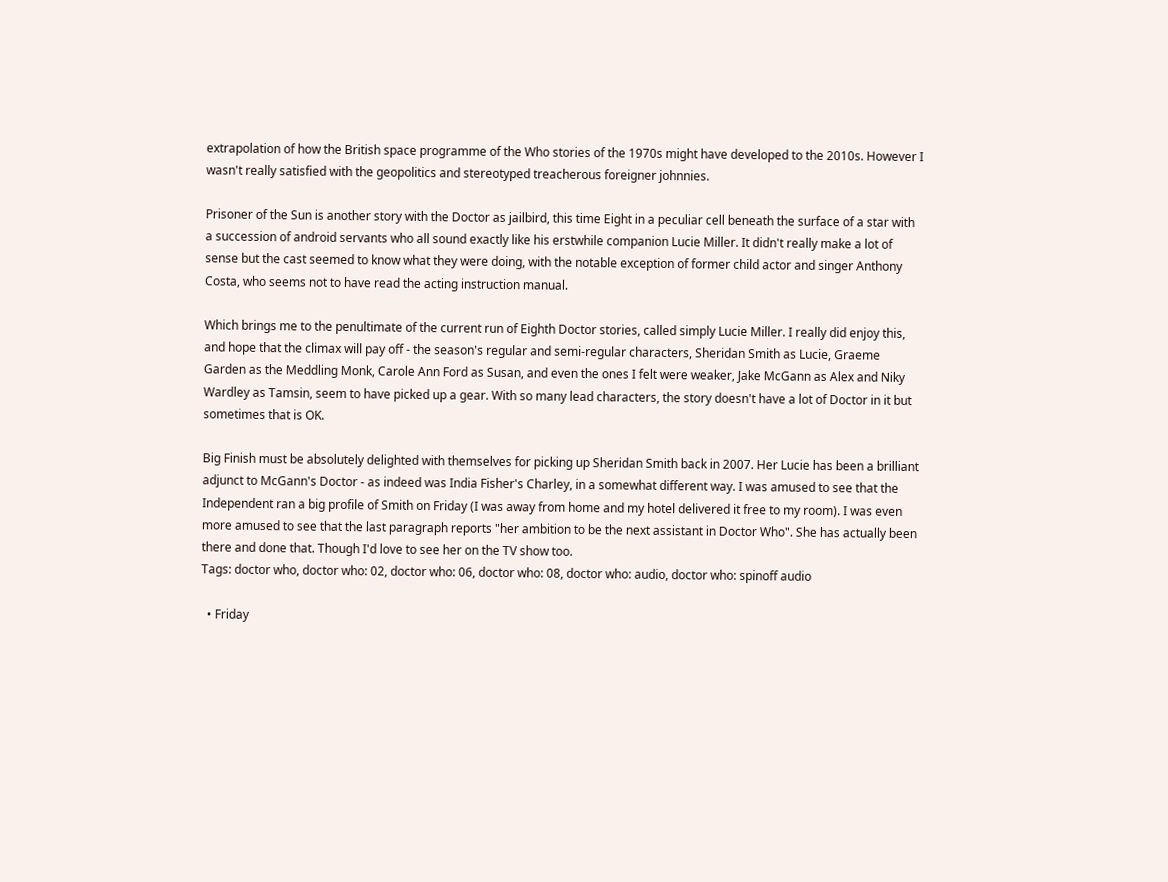extrapolation of how the British space programme of the Who stories of the 1970s might have developed to the 2010s. However I wasn't really satisfied with the geopolitics and stereotyped treacherous foreigner johnnies.

Prisoner of the Sun is another story with the Doctor as jailbird, this time Eight in a peculiar cell beneath the surface of a star with a succession of android servants who all sound exactly like his erstwhile companion Lucie Miller. It didn't really make a lot of sense but the cast seemed to know what they were doing, with the notable exception of former child actor and singer Anthony Costa, who seems not to have read the acting instruction manual.

Which brings me to the penultimate of the current run of Eighth Doctor stories, called simply Lucie Miller. I really did enjoy this, and hope that the climax will pay off - the season's regular and semi-regular characters, Sheridan Smith as Lucie, Graeme Garden as the Meddling Monk, Carole Ann Ford as Susan, and even the ones I felt were weaker, Jake McGann as Alex and Niky Wardley as Tamsin, seem to have picked up a gear. With so many lead characters, the story doesn't have a lot of Doctor in it but sometimes that is OK.

Big Finish must be absolutely delighted with themselves for picking up Sheridan Smith back in 2007. Her Lucie has been a brilliant adjunct to McGann's Doctor - as indeed was India Fisher's Charley, in a somewhat different way. I was amused to see that the Independent ran a big profile of Smith on Friday (I was away from home and my hotel delivered it free to my room). I was even more amused to see that the last paragraph reports "her ambition to be the next assistant in Doctor Who". She has actually been there and done that. Though I'd love to see her on the TV show too.
Tags: doctor who, doctor who: 02, doctor who: 06, doctor who: 08, doctor who: audio, doctor who: spinoff audio

  • Friday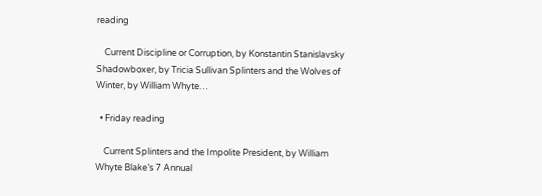reading

    Current Discipline or Corruption, by Konstantin Stanislavsky Shadowboxer, by Tricia Sullivan Splinters and the Wolves of Winter, by William Whyte…

  • Friday reading

    Current Splinters and the Impolite President, by William Whyte Blake’s 7 Annual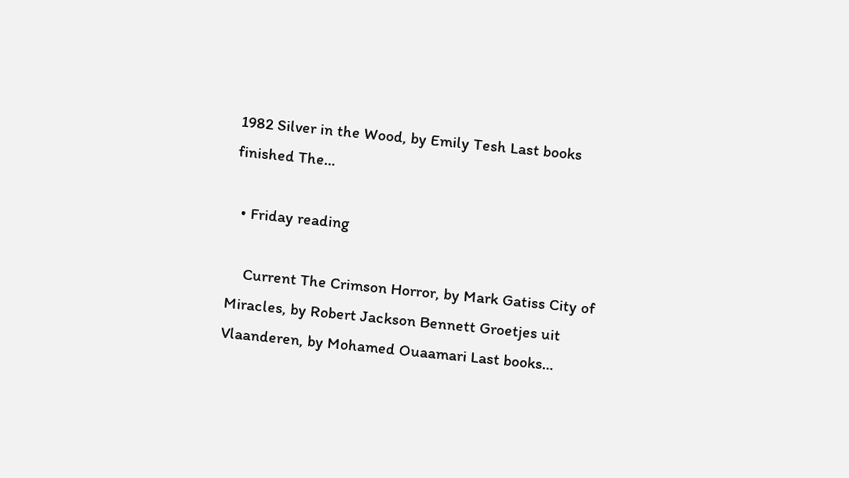1982 Silver in the Wood, by Emily Tesh Last books finished The…

  • Friday reading

    Current The Crimson Horror, by Mark Gatiss City of Miracles, by Robert Jackson Bennett Groetjes uit Vlaanderen, by Mohamed Ouaamari Last books…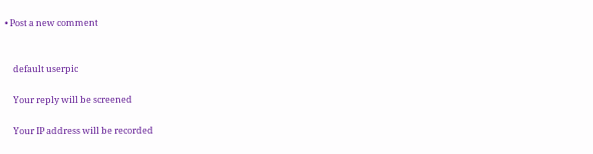• Post a new comment


    default userpic

    Your reply will be screened

    Your IP address will be recorded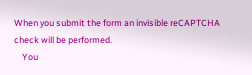When you submit the form an invisible reCAPTCHA check will be performed.
    You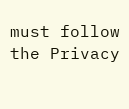must follow the Privacy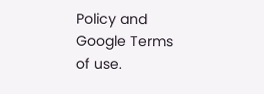Policy and Google Terms of use.